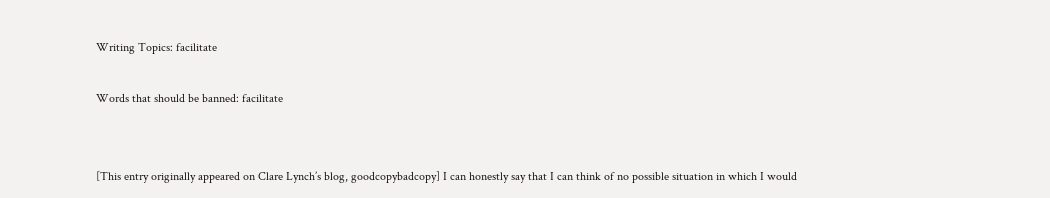Writing Topics: facilitate

Words that should be banned: facilitate


[This entry originally appeared on Clare Lynch’s blog, goodcopybadcopy] I can honestly say that I can think of no possible situation in which I would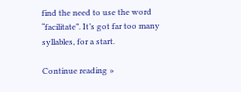find the need to use the word “facilitate”. It’s got far too many syllables, for a start.

Continue reading »